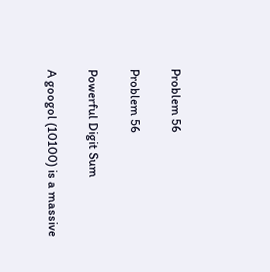Problem 56

Problem 56

Powerful Digit Sum

A googol (10100) is a massive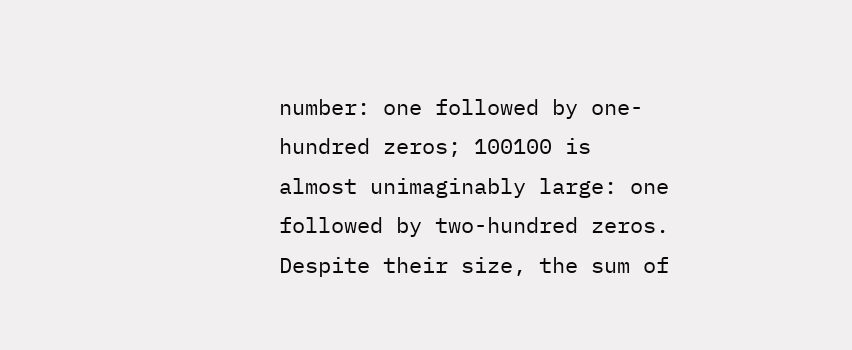number: one followed by one-hundred zeros; 100100 is almost unimaginably large: one followed by two-hundred zeros. Despite their size, the sum of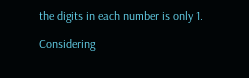the digits in each number is only 1.

Considering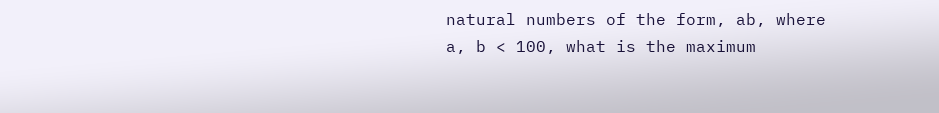natural numbers of the form, ab, where a, b < 100, what is the maximum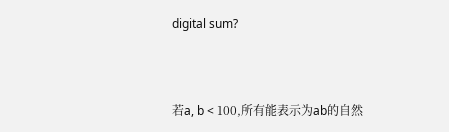digital sum?



若a, b < 100,所有能表示为ab的自然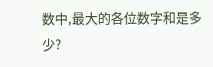数中,最大的各位数字和是多少?